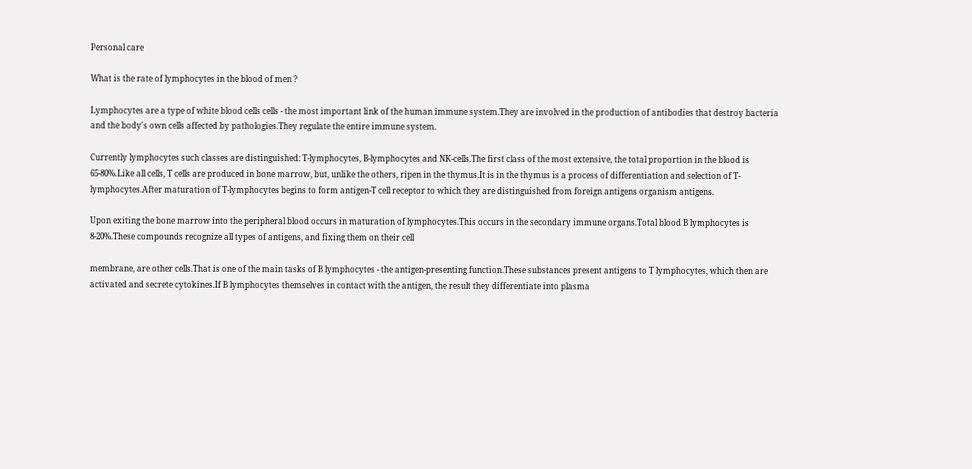Personal care

What is the rate of lymphocytes in the blood of men ?

Lymphocytes are a type of white blood cells cells - the most important link of the human immune system.They are involved in the production of antibodies that destroy bacteria and the body's own cells affected by pathologies.They regulate the entire immune system.

Currently lymphocytes such classes are distinguished: T-lymphocytes, B-lymphocytes and NK-cells.The first class of the most extensive, the total proportion in the blood is 65-80%.Like all cells, T cells are produced in bone marrow, but, unlike the others, ripen in the thymus.It is in the thymus is a process of differentiation and selection of T-lymphocytes.After maturation of T-lymphocytes begins to form antigen-T cell receptor to which they are distinguished from foreign antigens organism antigens.

Upon exiting the bone marrow into the peripheral blood occurs in maturation of lymphocytes.This occurs in the secondary immune organs.Total blood B lymphocytes is 8-20%.These compounds recognize all types of antigens, and fixing them on their cell

membrane, are other cells.That is one of the main tasks of B lymphocytes - the antigen-presenting function.These substances present antigens to T lymphocytes, which then are activated and secrete cytokines.If B lymphocytes themselves in contact with the antigen, the result they differentiate into plasma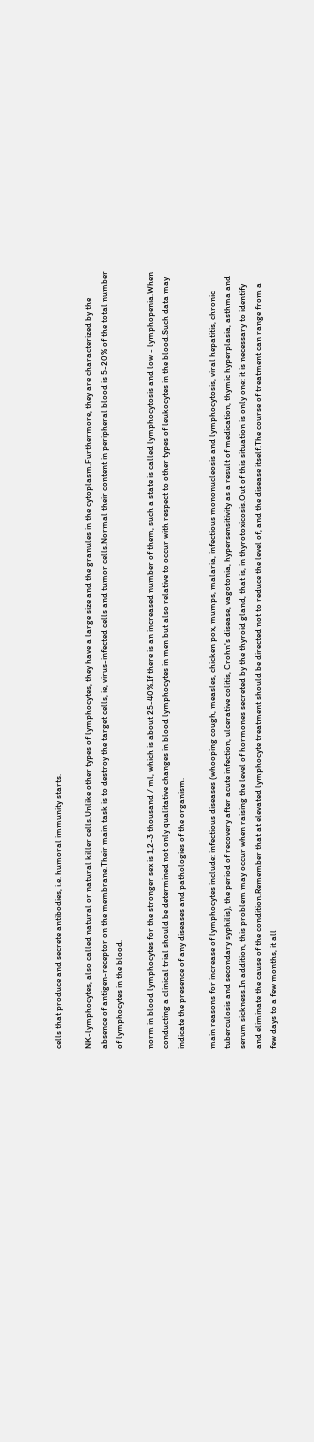cells that produce and secrete antibodies, i.e. humoral immunity starts.

NK-lymphocytes, also called natural or natural killer cells.Unlike other types of lymphocytes, they have a large size and the granules in the cytoplasm.Furthermore, they are characterized by the absence of antigen-receptor on the membrane.Their main task is to destroy the target cells, ie, virus-infected cells and tumor cells.Normal their content in peripheral blood is 5-20% of the total number of lymphocytes in the blood.

norm in blood lymphocytes for the stronger sex is 1,2-3 thousand / ml, which is about 25-40%.If there is an increased number of them, such a state is called lymphocytosis and low - lymphopenia.When conducting a clinical trial should be determined not only qualitative changes in blood lymphocytes in men but also relative to occur with respect to other types of leukocytes in the blood.Such data may indicate the presence of any diseases and pathologies of the organism.

main reasons for increase of lymphocytes include: infectious diseases (whooping cough, measles, chicken pox, mumps, malaria, infectious mononucleosis and lymphocytosis, viral hepatitis, chronic tuberculosis and secondary syphilis), the period of recovery after acute infection, ulcerative colitis, Crohn's disease, vagotonia, hypersensitivity as a result of medication, thymic hyperplasia, asthma and serum sickness.In addition, this problem may occur when raising the level of hormones secreted by the thyroid gland, that is, in thyrotoxicosis.Out of this situation is only one: it is necessary to identify and eliminate the cause of the condition.Remember that at elevated lymphocyte treatment should be directed not to reduce the level of, and the disease itself.The course of treatment can range from a few days to a few months, it all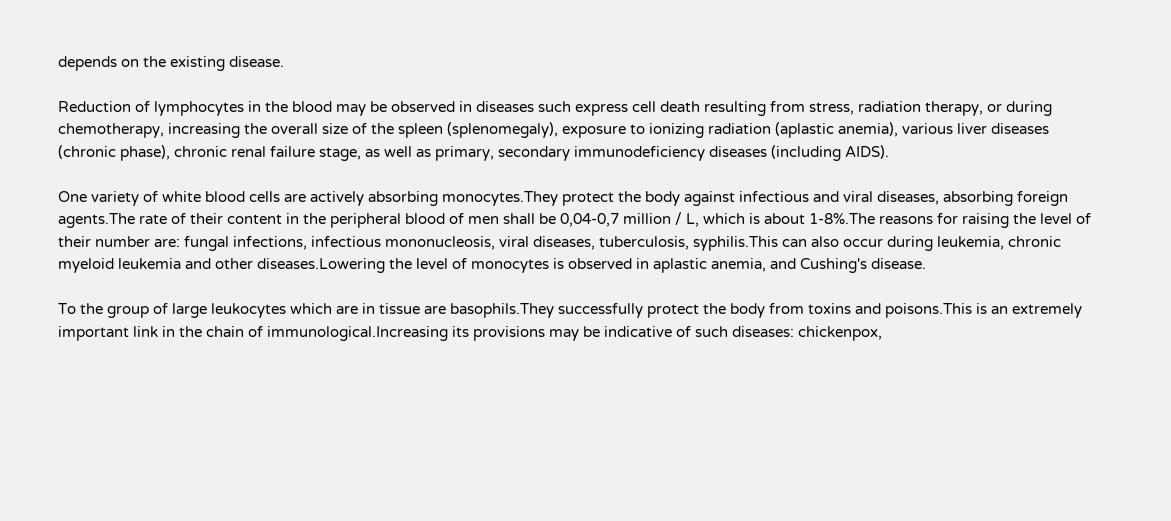depends on the existing disease.

Reduction of lymphocytes in the blood may be observed in diseases such express cell death resulting from stress, radiation therapy, or during chemotherapy, increasing the overall size of the spleen (splenomegaly), exposure to ionizing radiation (aplastic anemia), various liver diseases (chronic phase), chronic renal failure stage, as well as primary, secondary immunodeficiency diseases (including AIDS).

One variety of white blood cells are actively absorbing monocytes.They protect the body against infectious and viral diseases, absorbing foreign agents.The rate of their content in the peripheral blood of men shall be 0,04-0,7 million / L, which is about 1-8%.The reasons for raising the level of their number are: fungal infections, infectious mononucleosis, viral diseases, tuberculosis, syphilis.This can also occur during leukemia, chronic myeloid leukemia and other diseases.Lowering the level of monocytes is observed in aplastic anemia, and Cushing's disease.

To the group of large leukocytes which are in tissue are basophils.They successfully protect the body from toxins and poisons.This is an extremely important link in the chain of immunological.Increasing its provisions may be indicative of such diseases: chickenpox,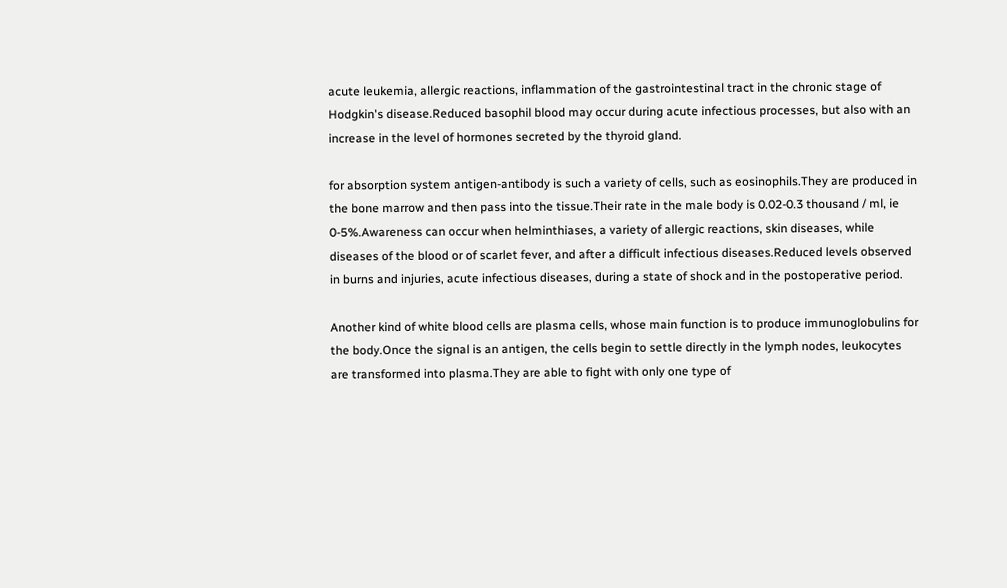acute leukemia, allergic reactions, inflammation of the gastrointestinal tract in the chronic stage of Hodgkin's disease.Reduced basophil blood may occur during acute infectious processes, but also with an increase in the level of hormones secreted by the thyroid gland.

for absorption system antigen-antibody is such a variety of cells, such as eosinophils.They are produced in the bone marrow and then pass into the tissue.Their rate in the male body is 0.02-0.3 thousand / ml, ie 0-5%.Awareness can occur when helminthiases, a variety of allergic reactions, skin diseases, while diseases of the blood or of scarlet fever, and after a difficult infectious diseases.Reduced levels observed in burns and injuries, acute infectious diseases, during a state of shock and in the postoperative period.

Another kind of white blood cells are plasma cells, whose main function is to produce immunoglobulins for the body.Once the signal is an antigen, the cells begin to settle directly in the lymph nodes, leukocytes are transformed into plasma.They are able to fight with only one type of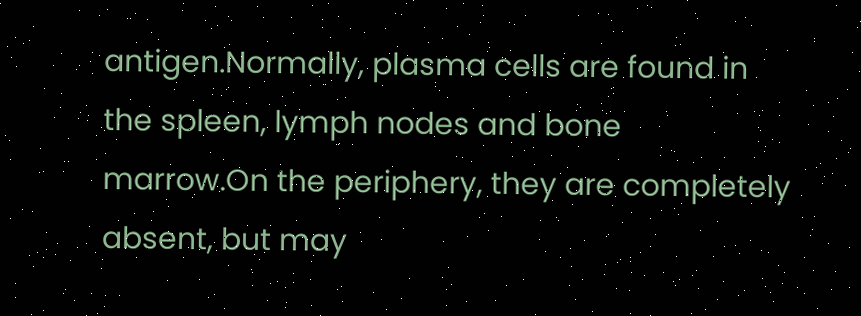antigen.Normally, plasma cells are found in the spleen, lymph nodes and bone marrow.On the periphery, they are completely absent, but may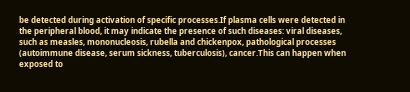be detected during activation of specific processes.If plasma cells were detected in the peripheral blood, it may indicate the presence of such diseases: viral diseases, such as measles, mononucleosis, rubella and chickenpox, pathological processes (autoimmune disease, serum sickness, tuberculosis), cancer.This can happen when exposed to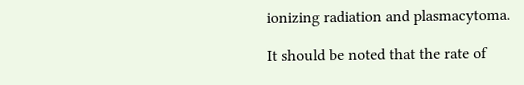ionizing radiation and plasmacytoma.

It should be noted that the rate of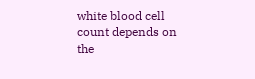white blood cell count depends on the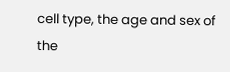cell type, the age and sex of the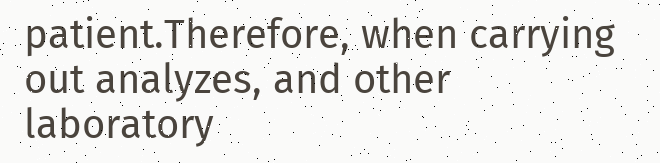patient.Therefore, when carrying out analyzes, and other laboratory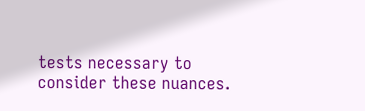tests necessary to consider these nuances.